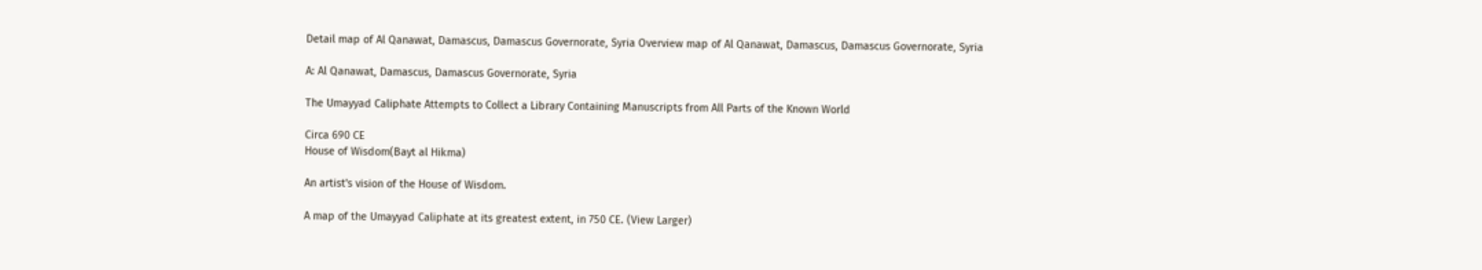Detail map of Al Qanawat, Damascus, Damascus Governorate, Syria Overview map of Al Qanawat, Damascus, Damascus Governorate, Syria

A: Al Qanawat, Damascus, Damascus Governorate, Syria

The Umayyad Caliphate Attempts to Collect a Library Containing Manuscripts from All Parts of the Known World

Circa 690 CE
House of Wisdom(Bayt al Hikma)

An artist's vision of the House of Wisdom.

A map of the Umayyad Caliphate at its greatest extent, in 750 CE. (View Larger)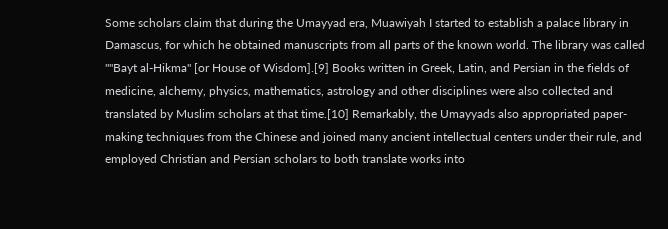Some scholars claim that during the Umayyad era, Muawiyah I started to establish a palace library in Damascus, for which he obtained manuscripts from all parts of the known world. The library was called ""Bayt al-Hikma" [or House of Wisdom].[9] Books written in Greek, Latin, and Persian in the fields of medicine, alchemy, physics, mathematics, astrology and other disciplines were also collected and translated by Muslim scholars at that time.[10] Remarkably, the Umayyads also appropriated paper-making techniques from the Chinese and joined many ancient intellectual centers under their rule, and employed Christian and Persian scholars to both translate works into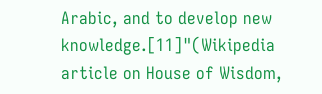Arabic, and to develop new knowledge.[11]"(Wikipedia article on House of Wisdom,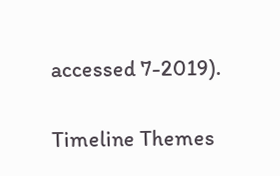accessed 7-2019).

Timeline Themes